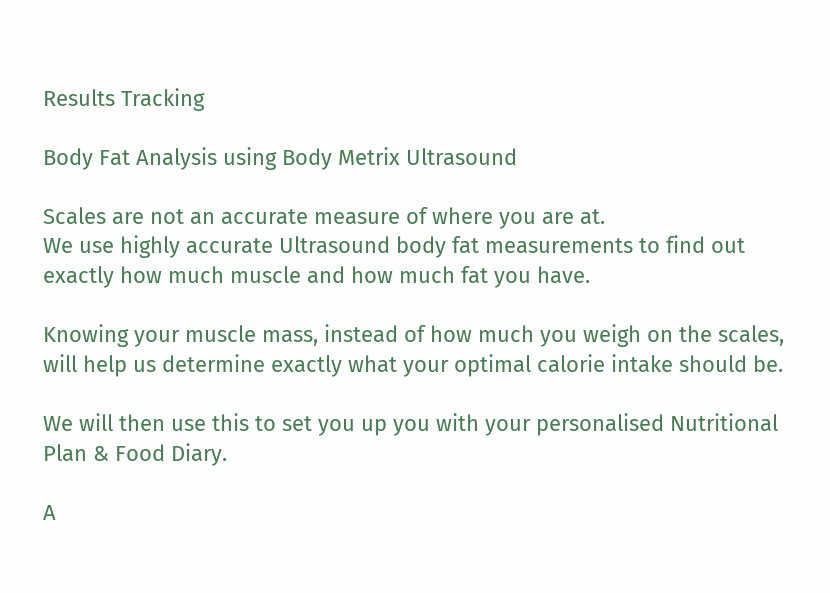Results Tracking

Body Fat Analysis using Body Metrix Ultrasound

Scales are not an accurate measure of where you are at.
We use highly accurate Ultrasound body fat measurements to find out exactly how much muscle and how much fat you have.

Knowing your muscle mass, instead of how much you weigh on the scales, will help us determine exactly what your optimal calorie intake should be.

We will then use this to set you up you with your personalised Nutritional Plan & Food Diary.

A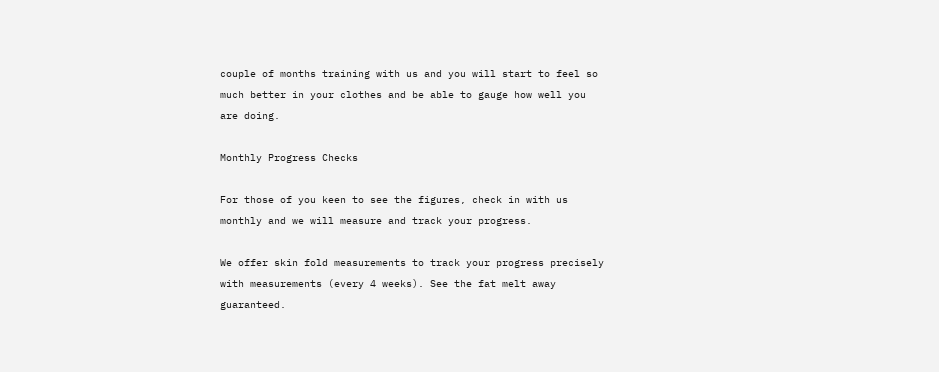couple of months training with us and you will start to feel so much better in your clothes and be able to gauge how well you are doing.

Monthly Progress Checks

For those of you keen to see the figures, check in with us monthly and we will measure and track your progress.

We offer skin fold measurements to track your progress precisely with measurements (every 4 weeks). See the fat melt away guaranteed.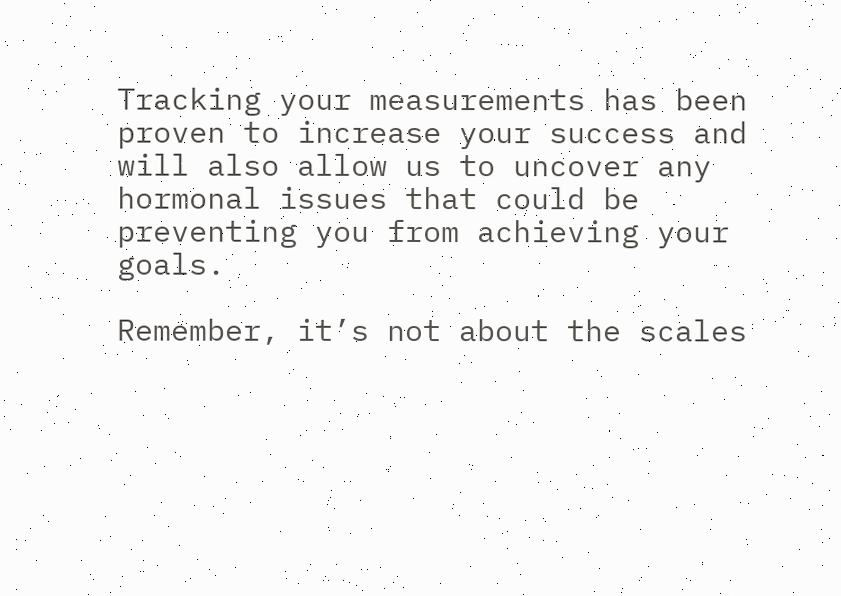Tracking your measurements has been proven to increase your success and will also allow us to uncover any hormonal issues that could be preventing you from achieving your goals.

Remember, it’s not about the scales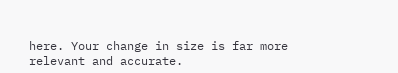here. Your change in size is far more relevant and accurate.